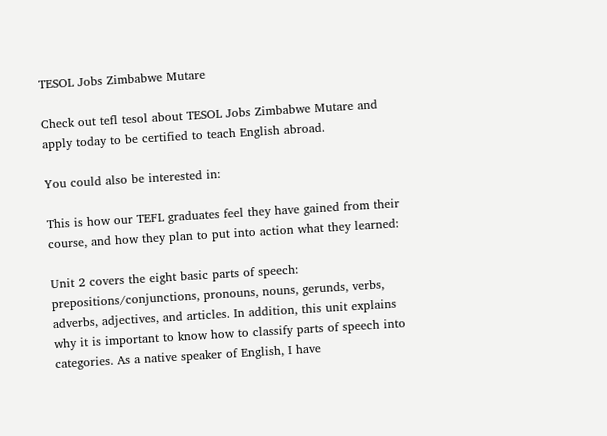TESOL Jobs Zimbabwe Mutare

Check out tefl tesol about TESOL Jobs Zimbabwe Mutare and apply today to be certified to teach English abroad.

You could also be interested in:

This is how our TEFL graduates feel they have gained from their course, and how they plan to put into action what they learned:

Unit 2 covers the eight basic parts of speech: prepositions/conjunctions, pronouns, nouns, gerunds, verbs, adverbs, adjectives, and articles. In addition, this unit explains why it is important to know how to classify parts of speech into categories. As a native speaker of English, I have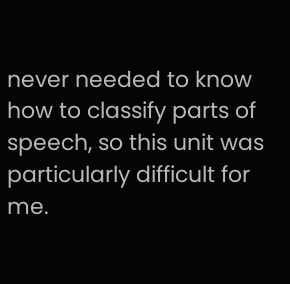never needed to know how to classify parts of speech, so this unit was particularly difficult for me.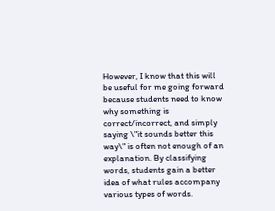However, I know that this will be useful for me going forward because students need to know why something is correct/incorrect, and simply saying \"it sounds better this way\" is often not enough of an explanation. By classifying words, students gain a better idea of what rules accompany various types of words.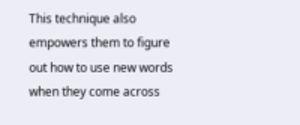This technique also empowers them to figure out how to use new words when they come across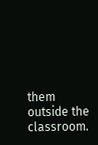them outside the classroom.